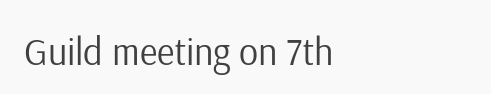Guild meeting on 7th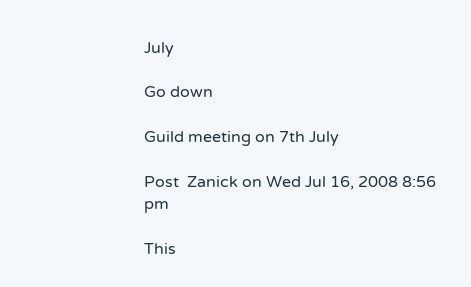July

Go down

Guild meeting on 7th July

Post  Zanick on Wed Jul 16, 2008 8:56 pm

This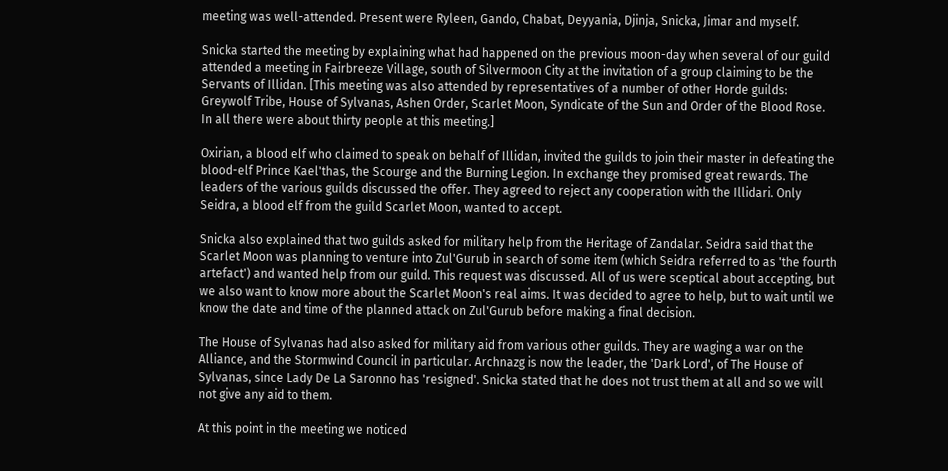meeting was well-attended. Present were Ryleen, Gando, Chabat, Deyyania, Djinja, Snicka, Jimar and myself.

Snicka started the meeting by explaining what had happened on the previous moon-day when several of our guild attended a meeting in Fairbreeze Village, south of Silvermoon City at the invitation of a group claiming to be the Servants of Illidan. [This meeting was also attended by representatives of a number of other Horde guilds: Greywolf Tribe, House of Sylvanas, Ashen Order, Scarlet Moon, Syndicate of the Sun and Order of the Blood Rose. In all there were about thirty people at this meeting.]

Oxirian, a blood elf who claimed to speak on behalf of Illidan, invited the guilds to join their master in defeating the blood-elf Prince Kael'thas, the Scourge and the Burning Legion. In exchange they promised great rewards. The leaders of the various guilds discussed the offer. They agreed to reject any cooperation with the Illidari. Only Seidra, a blood elf from the guild Scarlet Moon, wanted to accept.

Snicka also explained that two guilds asked for military help from the Heritage of Zandalar. Seidra said that the Scarlet Moon was planning to venture into Zul'Gurub in search of some item (which Seidra referred to as 'the fourth artefact') and wanted help from our guild. This request was discussed. All of us were sceptical about accepting, but we also want to know more about the Scarlet Moon's real aims. It was decided to agree to help, but to wait until we know the date and time of the planned attack on Zul'Gurub before making a final decision.

The House of Sylvanas had also asked for military aid from various other guilds. They are waging a war on the Alliance, and the Stormwind Council in particular. Archnazg is now the leader, the 'Dark Lord', of The House of Sylvanas, since Lady De La Saronno has 'resigned'. Snicka stated that he does not trust them at all and so we will not give any aid to them.

At this point in the meeting we noticed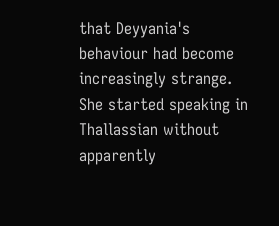that Deyyania's behaviour had become increasingly strange. She started speaking in Thallassian without apparently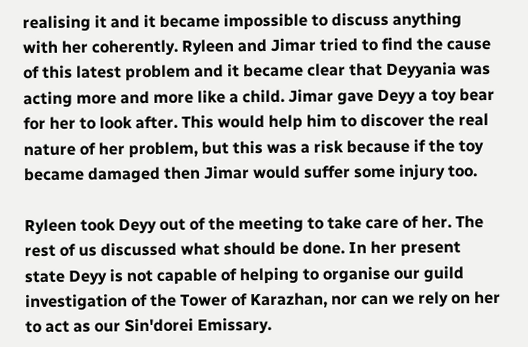realising it and it became impossible to discuss anything with her coherently. Ryleen and Jimar tried to find the cause of this latest problem and it became clear that Deyyania was acting more and more like a child. Jimar gave Deyy a toy bear for her to look after. This would help him to discover the real nature of her problem, but this was a risk because if the toy became damaged then Jimar would suffer some injury too.

Ryleen took Deyy out of the meeting to take care of her. The rest of us discussed what should be done. In her present state Deyy is not capable of helping to organise our guild investigation of the Tower of Karazhan, nor can we rely on her to act as our Sin'dorei Emissary.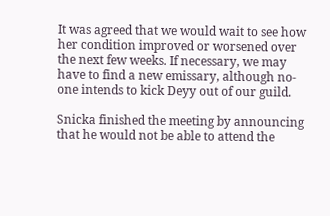It was agreed that we would wait to see how her condition improved or worsened over the next few weeks. If necessary, we may have to find a new emissary, although no-one intends to kick Deyy out of our guild.

Snicka finished the meeting by announcing that he would not be able to attend the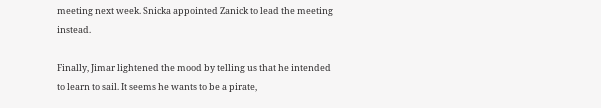meeting next week. Snicka appointed Zanick to lead the meeting instead.

Finally, Jimar lightened the mood by telling us that he intended to learn to sail. It seems he wants to be a pirate,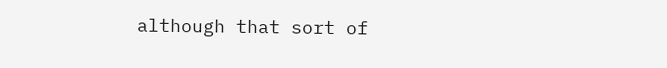although that sort of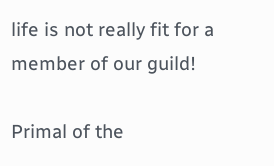life is not really fit for a member of our guild!

Primal of the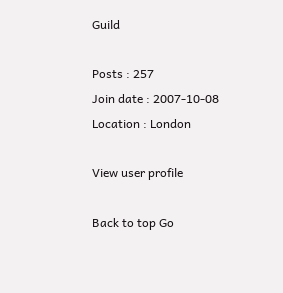Guild

Posts : 257
Join date : 2007-10-08
Location : London

View user profile

Back to top Go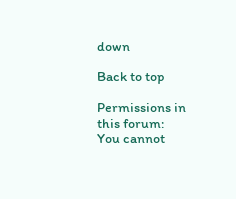down

Back to top

Permissions in this forum:
You cannot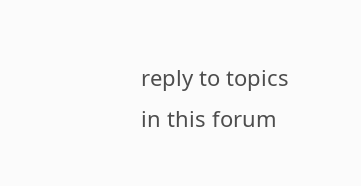reply to topics in this forum